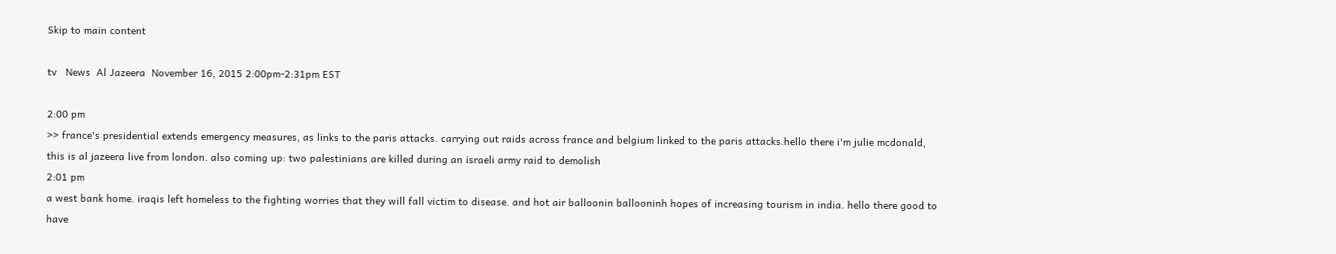Skip to main content

tv   News  Al Jazeera  November 16, 2015 2:00pm-2:31pm EST

2:00 pm
>> france's presidential extends emergency measures, as links to the paris attacks. carrying out raids across france and belgium linked to the paris attacks.hello there i'm julie mcdonald, this is al jazeera live from london. also coming up: two palestinians are killed during an israeli army raid to demolish
2:01 pm
a west bank home. iraqis left homeless to the fighting worries that they will fall victim to disease. and hot air balloonin ballooninh hopes of increasing tourism in india. hello there good to have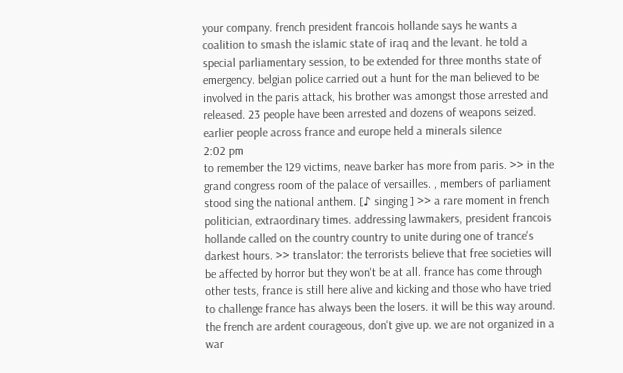your company. french president francois hollande says he wants a coalition to smash the islamic state of iraq and the levant. he told a special parliamentary session, to be extended for three months state of emergency. belgian police carried out a hunt for the man believed to be involved in the paris attack, his brother was amongst those arrested and released. 23 people have been arrested and dozens of weapons seized. earlier people across france and europe held a minerals silence
2:02 pm
to remember the 129 victims, neave barker has more from paris. >> in the grand congress room of the palace of versailles. , members of parliament stood sing the national anthem. [♪ singing ] >> a rare moment in french politician, extraordinary times. addressing lawmakers, president francois hollande called on the country country to unite during one of trance's darkest hours. >> translator: the terrorists believe that free societies will be affected by horror but they won't be at all. france has come through other tests, france is still here alive and kicking and those who have tried to challenge france has always been the losers. it will be this way around. the french are ardent courageous, don't give up. we are not organized in a war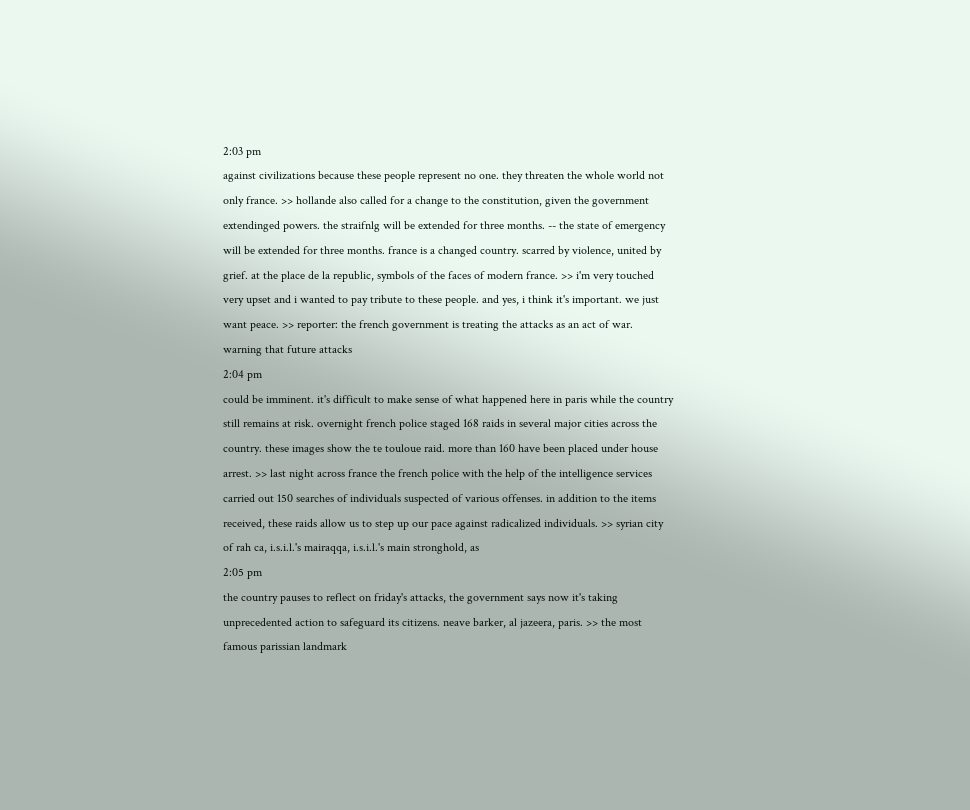2:03 pm
against civilizations because these people represent no one. they threaten the whole world not only france. >> hollande also called for a change to the constitution, given the government extendinged powers. the straifnlg will be extended for three months. -- the state of emergency will be extended for three months. france is a changed country. scarred by violence, united by grief. at the place de la republic, symbols of the faces of modern france. >> i'm very touched very upset and i wanted to pay tribute to these people. and yes, i think it's important. we just want peace. >> reporter: the french government is treating the attacks as an act of war. warning that future attacks
2:04 pm
could be imminent. it's difficult to make sense of what happened here in paris while the country still remains at risk. overnight french police staged 168 raids in several major cities across the country. these images show the te touloue raid. more than 160 have been placed under house arrest. >> last night across france the french police with the help of the intelligence services carried out 150 searches of individuals suspected of various offenses. in addition to the items received, these raids allow us to step up our pace against radicalized individuals. >> syrian city of rah ca, i.s.i.l.'s mairaqqa, i.s.i.l.'s main stronghold, as
2:05 pm
the country pauses to reflect on friday's attacks, the government says now it's taking unprecedented action to safeguard its citizens. neave barker, al jazeera, paris. >> the most famous parissian landmark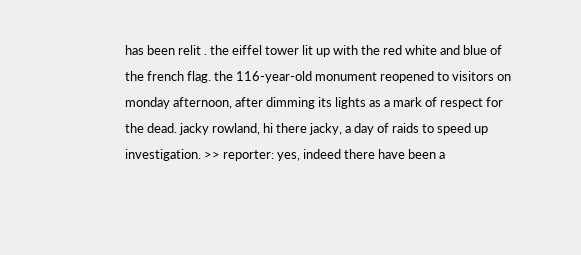has been relit . the eiffel tower lit up with the red white and blue of the french flag. the 116-year-old monument reopened to visitors on monday afternoon, after dimming its lights as a mark of respect for the dead. jacky rowland, hi there jacky, a day of raids to speed up investigation. >> reporter: yes, indeed there have been a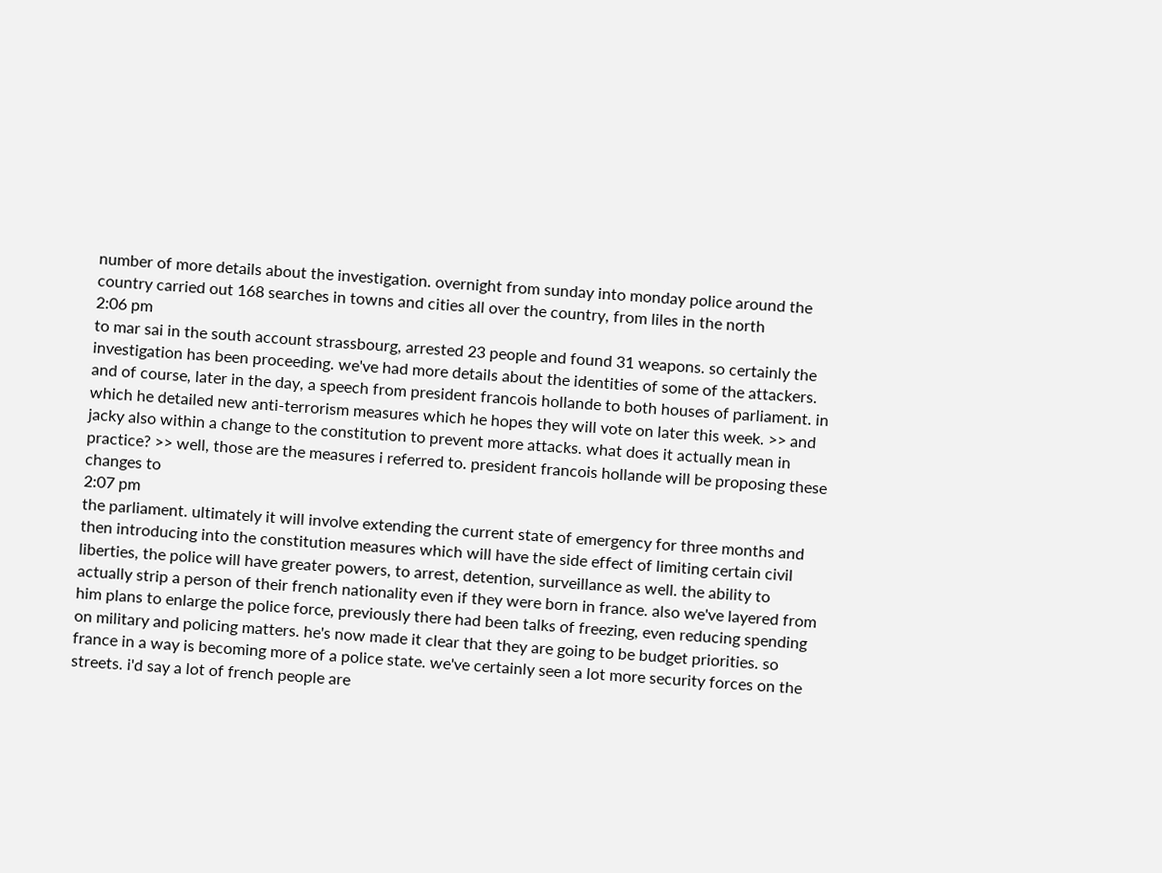number of more details about the investigation. overnight from sunday into monday police around the country carried out 168 searches in towns and cities all over the country, from liles in the north
2:06 pm
to mar sai in the south account strassbourg, arrested 23 people and found 31 weapons. so certainly the investigation has been proceeding. we've had more details about the identities of some of the attackers. and of course, later in the day, a speech from president francois hollande to both houses of parliament. in which he detailed new anti-terrorism measures which he hopes they will vote on later this week. >> and jacky also within a change to the constitution to prevent more attacks. what does it actually mean in practice? >> well, those are the measures i referred to. president francois hollande will be proposing these changes to
2:07 pm
the parliament. ultimately it will involve extending the current state of emergency for three months and then introducing into the constitution measures which will have the side effect of limiting certain civil liberties, the police will have greater powers, to arrest, detention, surveillance as well. the ability to actually strip a person of their french nationality even if they were born in france. also we've layered from him plans to enlarge the police force, previously there had been talks of freezing, even reducing spending on military and policing matters. he's now made it clear that they are going to be budget priorities. so france in a way is becoming more of a police state. we've certainly seen a lot more security forces on the streets. i'd say a lot of french people are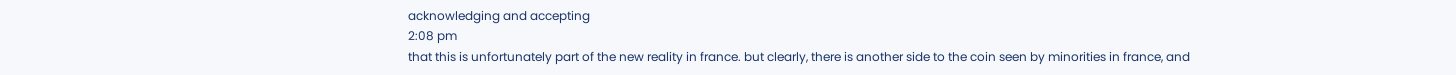acknowledging and accepting
2:08 pm
that this is unfortunately part of the new reality in france. but clearly, there is another side to the coin seen by minorities in france, and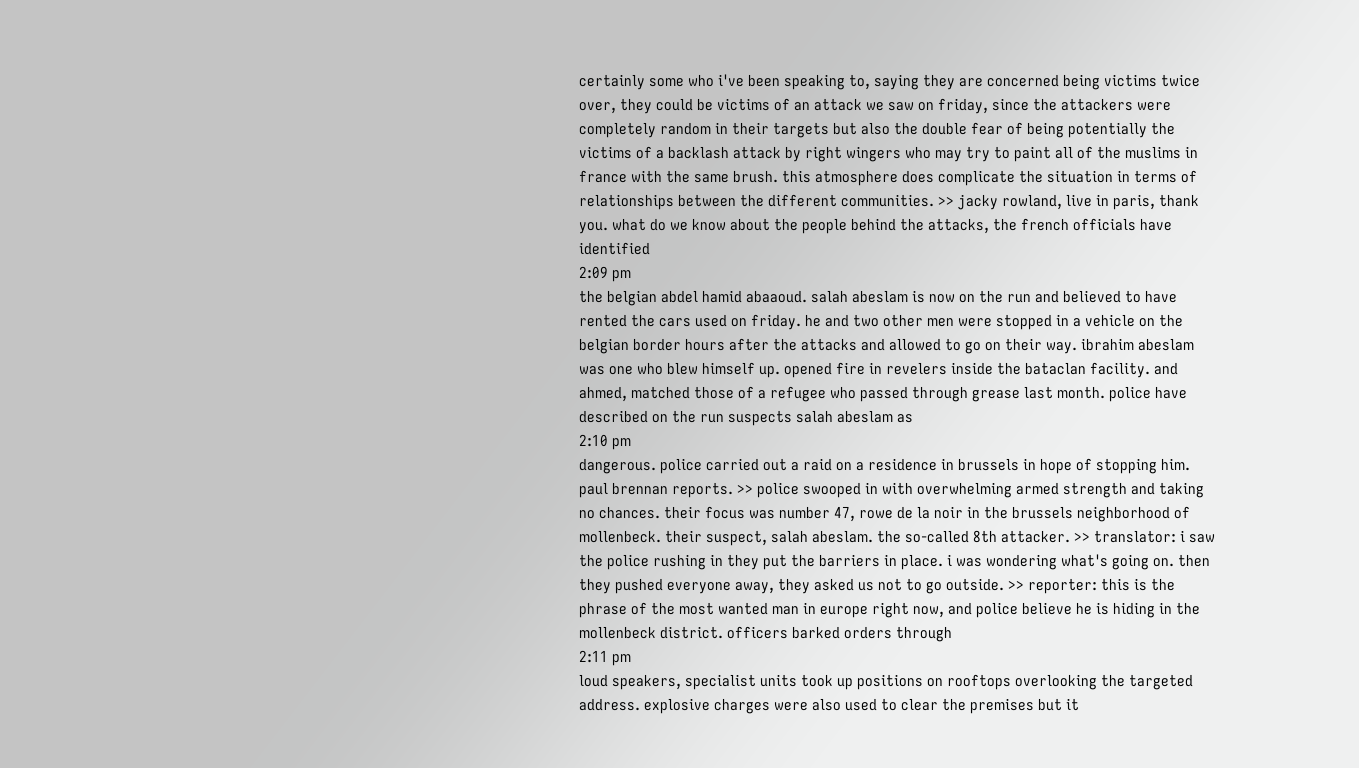certainly some who i've been speaking to, saying they are concerned being victims twice over, they could be victims of an attack we saw on friday, since the attackers were completely random in their targets but also the double fear of being potentially the victims of a backlash attack by right wingers who may try to paint all of the muslims in france with the same brush. this atmosphere does complicate the situation in terms of relationships between the different communities. >> jacky rowland, live in paris, thank you. what do we know about the people behind the attacks, the french officials have identified
2:09 pm
the belgian abdel hamid abaaoud. salah abeslam is now on the run and believed to have rented the cars used on friday. he and two other men were stopped in a vehicle on the belgian border hours after the attacks and allowed to go on their way. ibrahim abeslam was one who blew himself up. opened fire in revelers inside the bataclan facility. and ahmed, matched those of a refugee who passed through grease last month. police have described on the run suspects salah abeslam as
2:10 pm
dangerous. police carried out a raid on a residence in brussels in hope of stopping him. paul brennan reports. >> police swooped in with overwhelming armed strength and taking no chances. their focus was number 47, rowe de la noir in the brussels neighborhood of mollenbeck. their suspect, salah abeslam. the so-called 8th attacker. >> translator: i saw the police rushing in they put the barriers in place. i was wondering what's going on. then they pushed everyone away, they asked us not to go outside. >> reporter: this is the phrase of the most wanted man in europe right now, and police believe he is hiding in the mollenbeck district. officers barked orders through
2:11 pm
loud speakers, specialist units took up positions on rooftops overlooking the targeted address. explosive charges were also used to clear the premises but it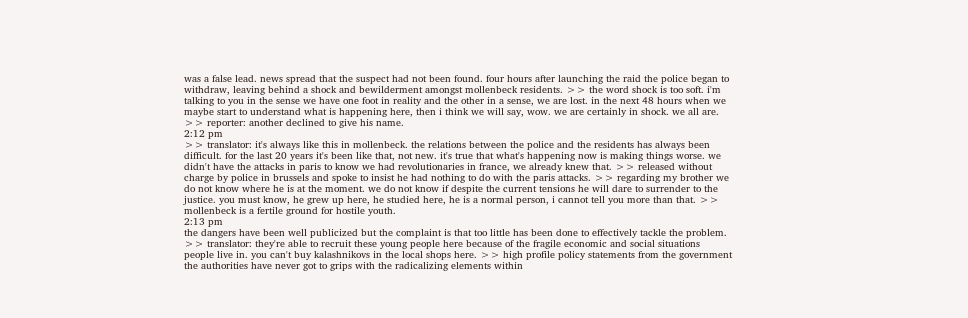was a false lead. news spread that the suspect had not been found. four hours after launching the raid the police began to withdraw, leaving behind a shock and bewilderment amongst mollenbeck residents. >> the word shock is too soft. i'm talking to you in the sense we have one foot in reality and the other in a sense, we are lost. in the next 48 hours when we maybe start to understand what is happening here, then i think we will say, wow. we are certainly in shock. we all are. >> reporter: another declined to give his name.
2:12 pm
>> translator: it's always like this in mollenbeck. the relations between the police and the residents has always been difficult. for the last 20 years it's been like that, not new. it's true that what's happening now is making things worse. we didn't have the attacks in paris to know we had revolutionaries in france, we already knew that. >> released without charge by police in brussels and spoke to insist he had nothing to do with the paris attacks. >> regarding my brother we do not know where he is at the moment. we do not know if despite the current tensions he will dare to surrender to the justice. you must know, he grew up here, he studied here, he is a normal person, i cannot tell you more than that. >> mollenbeck is a fertile ground for hostile youth.
2:13 pm
the dangers have been well publicized but the complaint is that too little has been done to effectively tackle the problem. >> translator: they're able to recruit these young people here because of the fragile economic and social situations people live in. you can't buy kalashnikovs in the local shops here. >> high profile policy statements from the government the authorities have never got to grips with the radicalizing elements within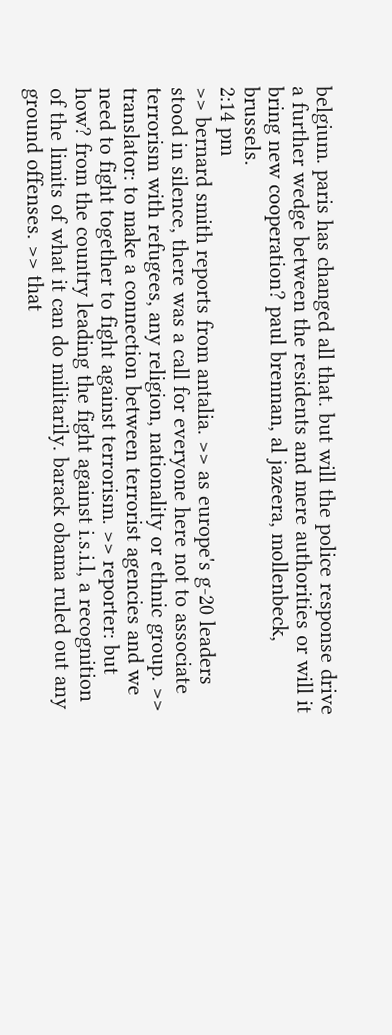belgium. paris has changed all that. but will the police response drive a further wedge between the residents and mere authorities or will it bring new cooperation? paul brennan, al jazeera, mollenbeck, brussels.
2:14 pm
>> bernard smith reports from antalia. >> as europe's g-20 leaders stood in silence, there was a call for everyone here not to associate terrorism with refugees, any religion, nationality or ethnic group. >> translator: to make a connection between terrorist agencies and we need to fight together to fight against terrorism. >> reporter: but how? from the country leading the fight against i.s.i.l, a recognition of the limits of what it can do militarily. barack obama ruled out any ground offenses. >> that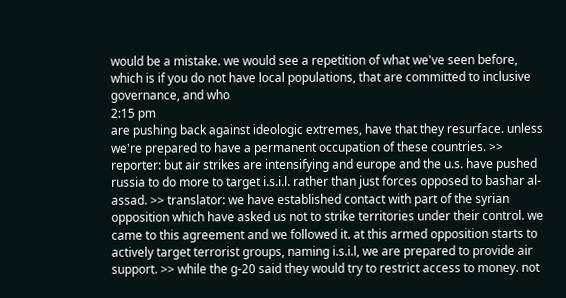would be a mistake. we would see a repetition of what we've seen before, which is if you do not have local populations, that are committed to inclusive governance, and who
2:15 pm
are pushing back against ideologic extremes, have that they resurface. unless we're prepared to have a permanent occupation of these countries. >> reporter: but air strikes are intensifying and europe and the u.s. have pushed russia to do more to target i.s.i.l. rather than just forces opposed to bashar al-assad. >> translator: we have established contact with part of the syrian opposition which have asked us not to strike territories under their control. we came to this agreement and we followed it. at this armed opposition starts to actively target terrorist groups, naming i.s.i.l, we are prepared to provide air support. >> while the g-20 said they would try to restrict access to money. not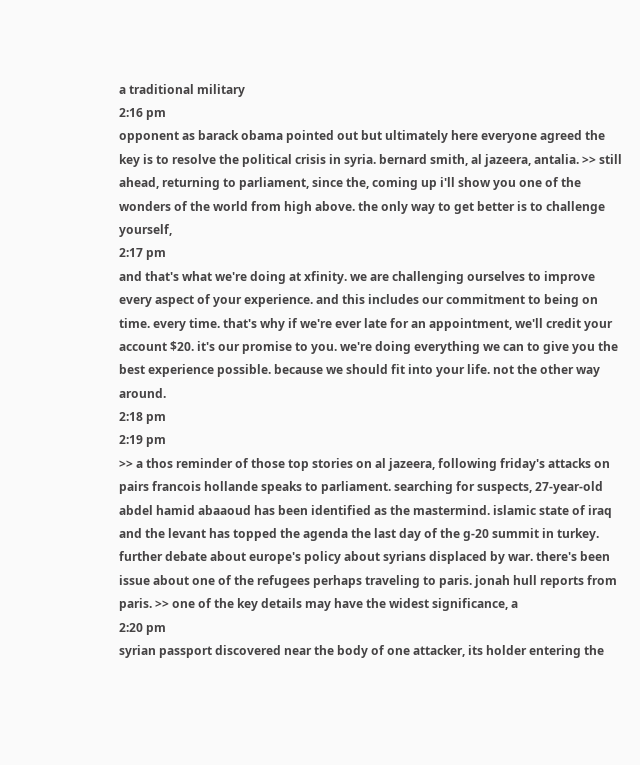a traditional military
2:16 pm
opponent as barack obama pointed out but ultimately here everyone agreed the key is to resolve the political crisis in syria. bernard smith, al jazeera, antalia. >> still ahead, returning to parliament, since the, coming up i'll show you one of the wonders of the world from high above. the only way to get better is to challenge yourself,
2:17 pm
and that's what we're doing at xfinity. we are challenging ourselves to improve every aspect of your experience. and this includes our commitment to being on time. every time. that's why if we're ever late for an appointment, we'll credit your account $20. it's our promise to you. we're doing everything we can to give you the best experience possible. because we should fit into your life. not the other way around.
2:18 pm
2:19 pm
>> a thos reminder of those top stories on al jazeera, following friday's attacks on pairs francois hollande speaks to parliament. searching for suspects, 27-year-old abdel hamid abaaoud has been identified as the mastermind. islamic state of iraq and the levant has topped the agenda the last day of the g-20 summit in turkey. further debate about europe's policy about syrians displaced by war. there's been issue about one of the refugees perhaps traveling to paris. jonah hull reports from paris. >> one of the key details may have the widest significance, a
2:20 pm
syrian passport discovered near the body of one attacker, its holder entering the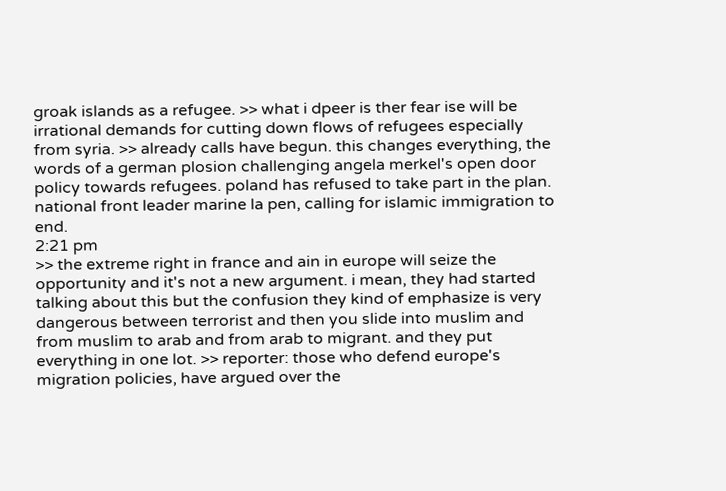groak islands as a refugee. >> what i dpeer is ther fear ise will be irrational demands for cutting down flows of refugees especially from syria. >> already calls have begun. this changes everything, the words of a german plosion challenging angela merkel's open door policy towards refugees. poland has refused to take part in the plan. national front leader marine la pen, calling for islamic immigration to end.
2:21 pm
>> the extreme right in france and ain in europe will seize the opportunity and it's not a new argument. i mean, they had started talking about this but the confusion they kind of emphasize is very dangerous between terrorist and then you slide into muslim and from muslim to arab and from arab to migrant. and they put everything in one lot. >> reporter: those who defend europe's migration policies, have argued over the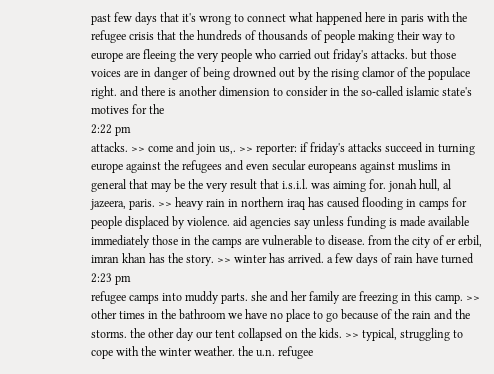past few days that it's wrong to connect what happened here in paris with the refugee crisis that the hundreds of thousands of people making their way to europe are fleeing the very people who carried out friday's attacks. but those voices are in danger of being drowned out by the rising clamor of the populace right. and there is another dimension to consider in the so-called islamic state's motives for the
2:22 pm
attacks. >> come and join us,. >> reporter: if friday's attacks succeed in turning europe against the refugees and even secular europeans against muslims in general that may be the very result that i.s.i.l. was aiming for. jonah hull, al jazeera, paris. >> heavy rain in northern iraq has caused flooding in camps for people displaced by violence. aid agencies say unless funding is made available immediately those in the camps are vulnerable to disease. from the city of er erbil, imran khan has the story. >> winter has arrived. a few days of rain have turned
2:23 pm
refugee camps into muddy parts. she and her family are freezing in this camp. >> other times in the bathroom we have no place to go because of the rain and the storms. the other day our tent collapsed on the kids. >> typical, struggling to cope with the winter weather. the u.n. refugee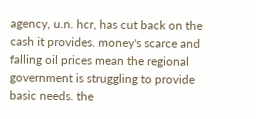agency, u.n. hcr, has cut back on the cash it provides. money's scarce and falling oil prices mean the regional government is struggling to provide basic needs. the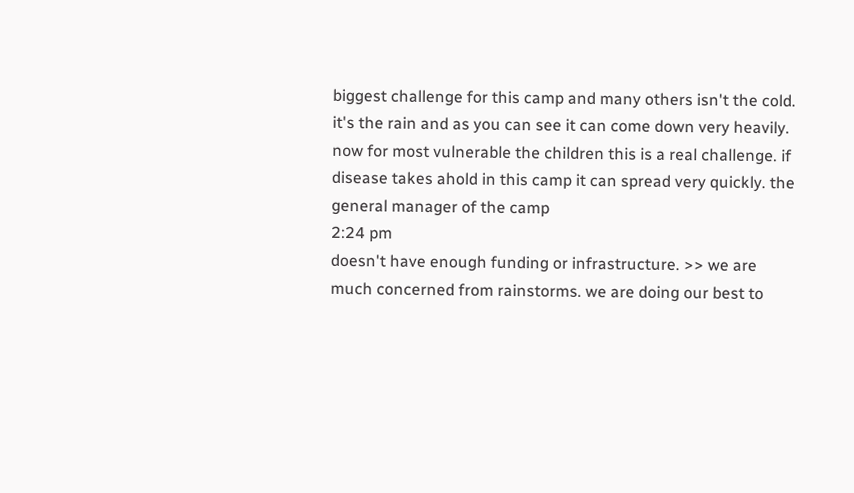biggest challenge for this camp and many others isn't the cold. it's the rain and as you can see it can come down very heavily. now for most vulnerable the children this is a real challenge. if disease takes ahold in this camp it can spread very quickly. the general manager of the camp
2:24 pm
doesn't have enough funding or infrastructure. >> we are much concerned from rainstorms. we are doing our best to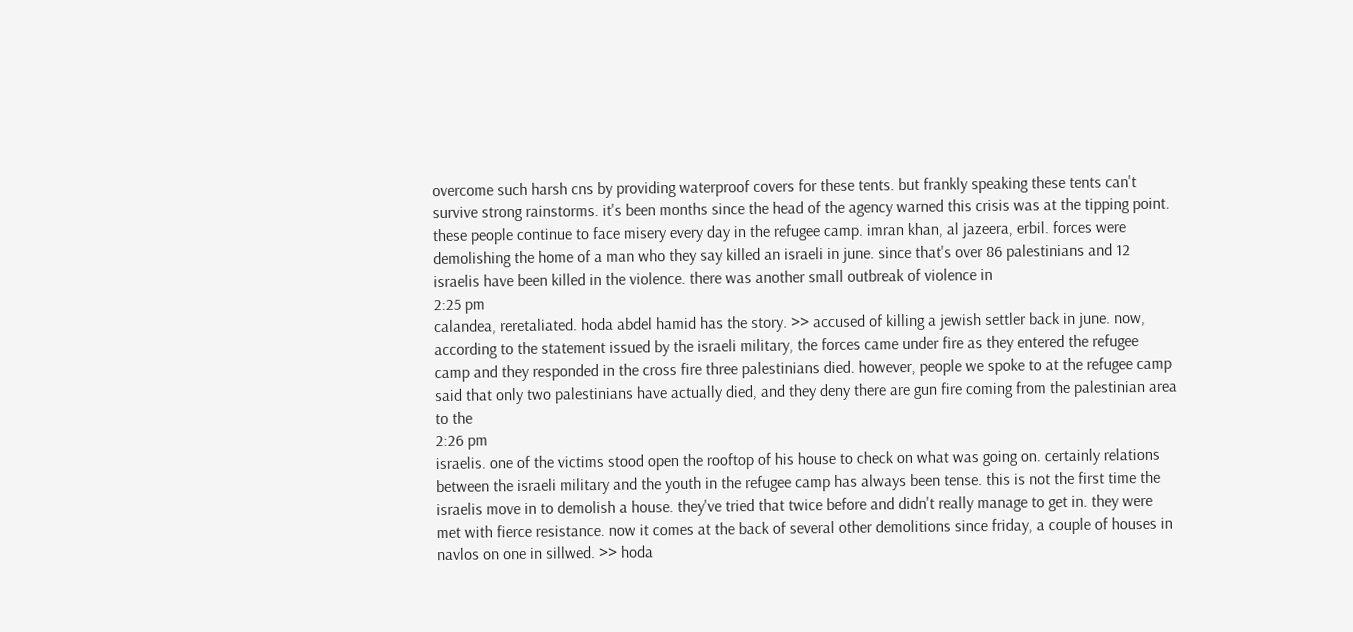overcome such harsh cns by providing waterproof covers for these tents. but frankly speaking these tents can't survive strong rainstorms. it's been months since the head of the agency warned this crisis was at the tipping point. these people continue to face misery every day in the refugee camp. imran khan, al jazeera, erbil. forces were demolishing the home of a man who they say killed an israeli in june. since that's over 86 palestinians and 12 israelis have been killed in the violence. there was another small outbreak of violence in
2:25 pm
calandea, reretaliated. hoda abdel hamid has the story. >> accused of killing a jewish settler back in june. now, according to the statement issued by the israeli military, the forces came under fire as they entered the refugee camp and they responded in the cross fire three palestinians died. however, people we spoke to at the refugee camp said that only two palestinians have actually died, and they deny there are gun fire coming from the palestinian area to the
2:26 pm
israelis. one of the victims stood open the rooftop of his house to check on what was going on. certainly relations between the israeli military and the youth in the refugee camp has always been tense. this is not the first time the israelis move in to demolish a house. they've tried that twice before and didn't really manage to get in. they were met with fierce resistance. now it comes at the back of several other demolitions since friday, a couple of houses in navlos on one in sillwed. >> hoda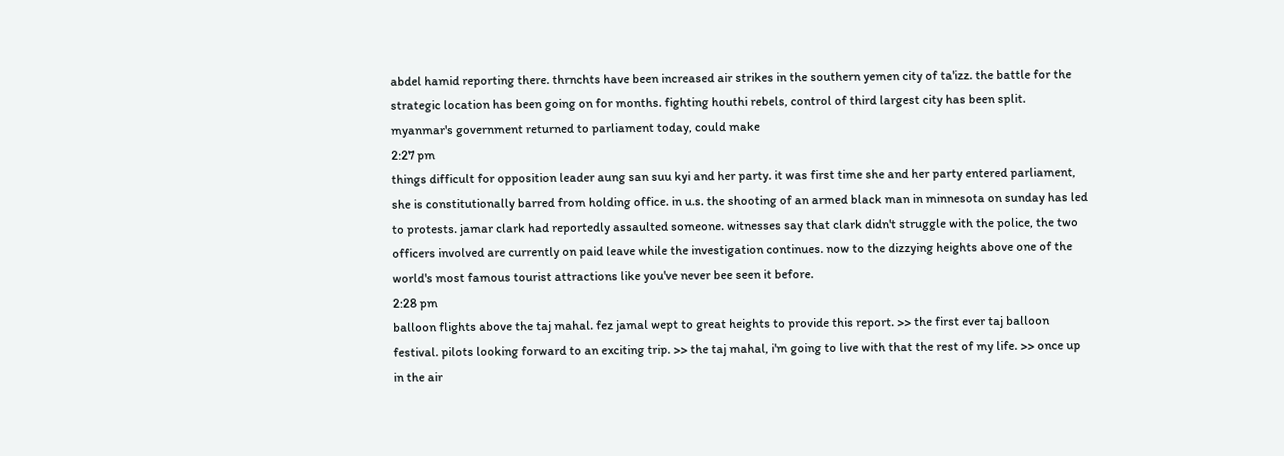abdel hamid reporting there. thrnchts have been increased air strikes in the southern yemen city of ta'izz. the battle for the strategic location has been going on for months. fighting houthi rebels, control of third largest city has been split. myanmar's government returned to parliament today, could make
2:27 pm
things difficult for opposition leader aung san suu kyi and her party. it was first time she and her party entered parliament, she is constitutionally barred from holding office. in u.s. the shooting of an armed black man in minnesota on sunday has led to protests. jamar clark had reportedly assaulted someone. witnesses say that clark didn't struggle with the police, the two officers involved are currently on paid leave while the investigation continues. now to the dizzying heights above one of the world's most famous tourist attractions like you've never bee seen it before.
2:28 pm
balloon flights above the taj mahal. fez jamal wept to great heights to provide this report. >> the first ever taj balloon festival. pilots looking forward to an exciting trip. >> the taj mahal, i'm going to live with that the rest of my life. >> once up in the air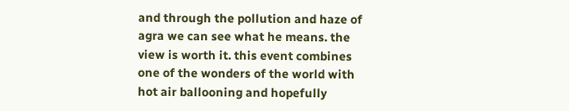and through the pollution and haze of agra we can see what he means. the view is worth it. this event combines one of the wonders of the world with hot air ballooning and hopefully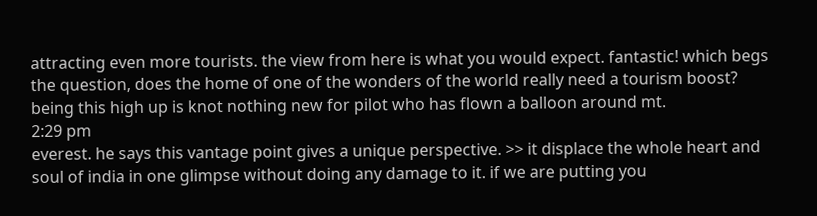attracting even more tourists. the view from here is what you would expect. fantastic! which begs the question, does the home of one of the wonders of the world really need a tourism boost? being this high up is knot nothing new for pilot who has flown a balloon around mt.
2:29 pm
everest. he says this vantage point gives a unique perspective. >> it displace the whole heart and soul of india in one glimpse without doing any damage to it. if we are putting you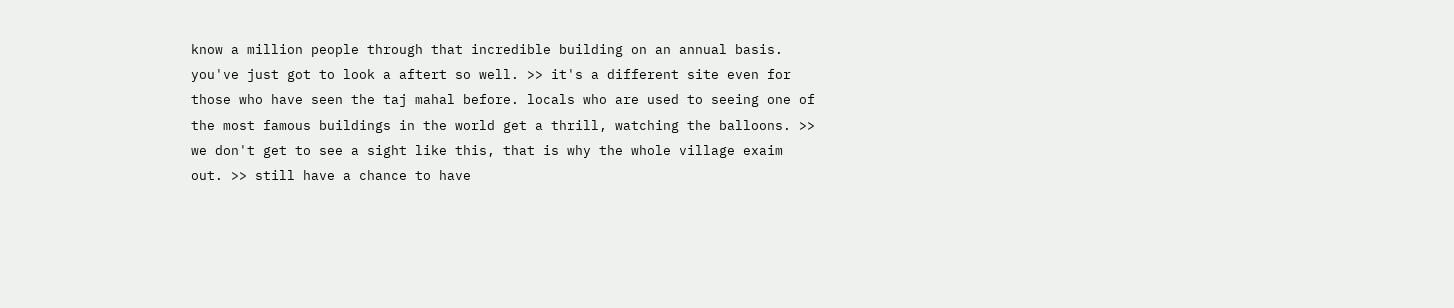know a million people through that incredible building on an annual basis. you've just got to look a aftert so well. >> it's a different site even for those who have seen the taj mahal before. locals who are used to seeing one of the most famous buildings in the world get a thrill, watching the balloons. >> we don't get to see a sight like this, that is why the whole village exaim out. >> still have a chance to have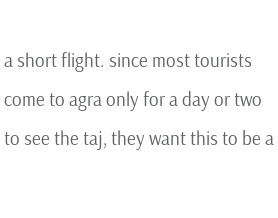a short flight. since most tourists come to agra only for a day or two to see the taj, they want this to be a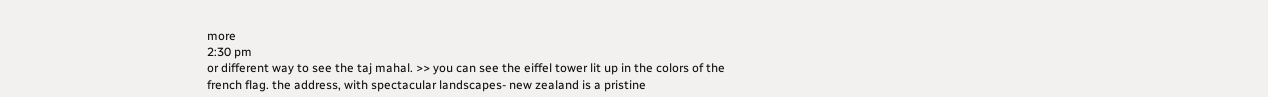more
2:30 pm
or different way to see the taj mahal. >> you can see the eiffel tower lit up in the colors of the french flag. the address, with spectacular landscapes- new zealand is a pristine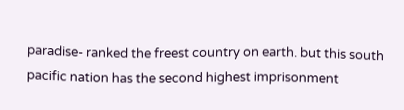paradise- ranked the freest country on earth. but this south pacific nation has the second highest imprisonment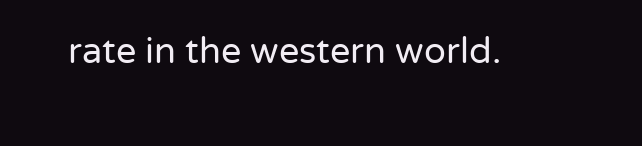rate in the western world.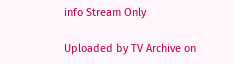info Stream Only

Uploaded by TV Archive on